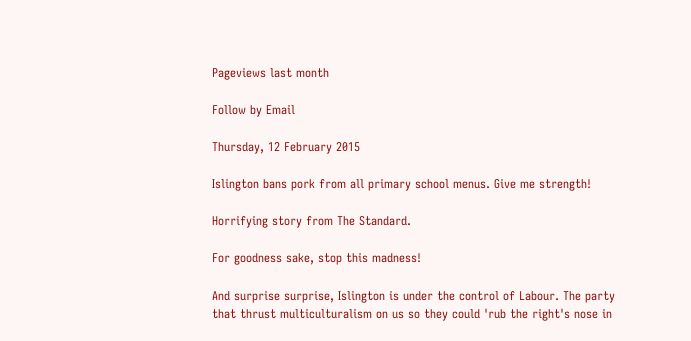Pageviews last month

Follow by Email

Thursday, 12 February 2015

Islington bans pork from all primary school menus. Give me strength!

Horrifying story from The Standard.

For goodness sake, stop this madness!

And surprise surprise, Islington is under the control of Labour. The party that thrust multiculturalism on us so they could 'rub the right's nose in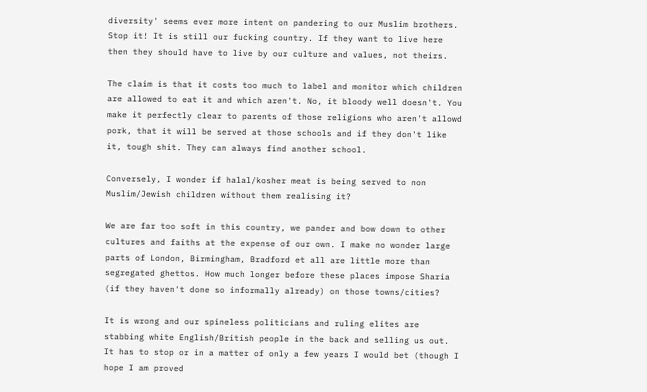diversity' seems ever more intent on pandering to our Muslim brothers. Stop it! It is still our fucking country. If they want to live here then they should have to live by our culture and values, not theirs.

The claim is that it costs too much to label and monitor which children are allowed to eat it and which aren't. No, it bloody well doesn't. You make it perfectly clear to parents of those religions who aren't allowd pork, that it will be served at those schools and if they don't like it, tough shit. They can always find another school.

Conversely, I wonder if halal/kosher meat is being served to non Muslim/Jewish children without them realising it?

We are far too soft in this country, we pander and bow down to other cultures and faiths at the expense of our own. I make no wonder large parts of London, Birmingham, Bradford et all are little more than segregated ghettos. How much longer before these places impose Sharia (if they haven't done so informally already) on those towns/cities?

It is wrong and our spineless politicians and ruling elites are stabbing white English/British people in the back and selling us out. It has to stop or in a matter of only a few years I would bet (though I hope I am proved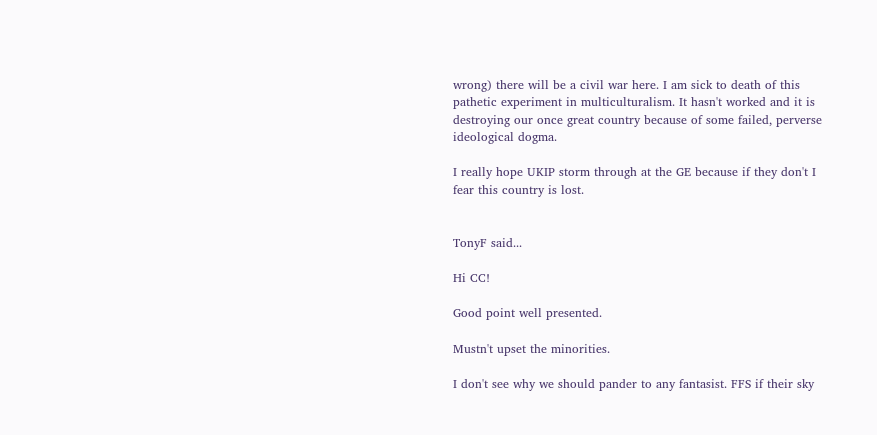wrong) there will be a civil war here. I am sick to death of this pathetic experiment in multiculturalism. It hasn't worked and it is destroying our once great country because of some failed, perverse ideological dogma.

I really hope UKIP storm through at the GE because if they don't I fear this country is lost.


TonyF said...

Hi CC!

Good point well presented.

Mustn't upset the minorities.

I don't see why we should pander to any fantasist. FFS if their sky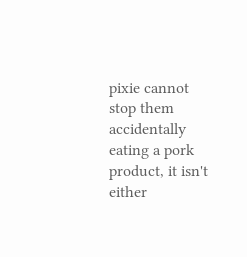pixie cannot stop them accidentally eating a pork product, it isn't either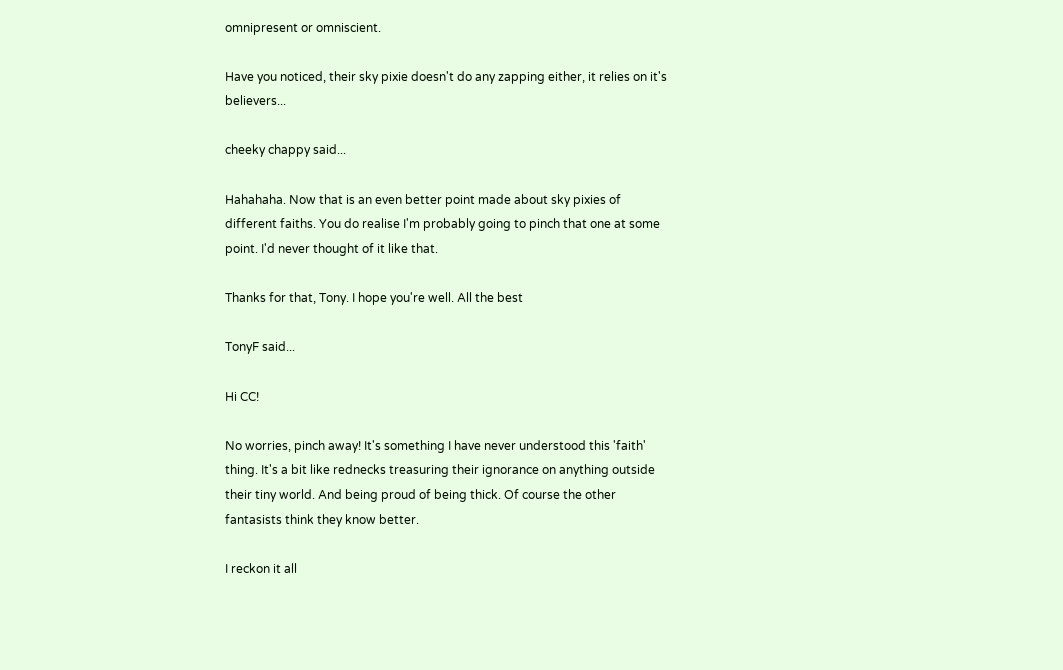omnipresent or omniscient.

Have you noticed, their sky pixie doesn't do any zapping either, it relies on it's believers...

cheeky chappy said...

Hahahaha. Now that is an even better point made about sky pixies of different faiths. You do realise I'm probably going to pinch that one at some point. I'd never thought of it like that.

Thanks for that, Tony. I hope you're well. All the best

TonyF said...

Hi CC!

No worries, pinch away! It's something I have never understood this 'faith' thing. It's a bit like rednecks treasuring their ignorance on anything outside their tiny world. And being proud of being thick. Of course the other fantasists think they know better.

I reckon it all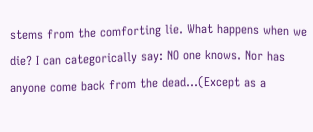stems from the comforting lie. What happens when we die? I can categorically say: NO one knows. Nor has anyone come back from the dead...(Except as a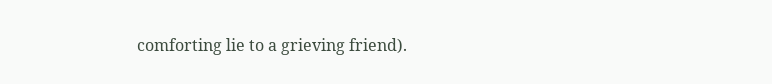comforting lie to a grieving friend).